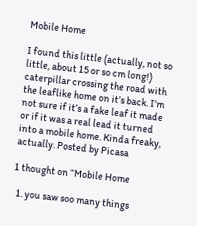Mobile Home

I found this little (actually, not so little, about 15 or so cm long!) caterpillar crossing the road with the leaflike home on it’s back. I’m not sure if it’s a fake leaf it made or if it was a real lead it turned into a mobile home. Kinda freaky, actually. Posted by Picasa

1 thought on “Mobile Home

  1. you saw soo many things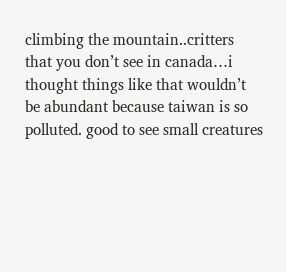climbing the mountain..critters that you don’t see in canada…i thought things like that wouldn’t be abundant because taiwan is so polluted. good to see small creatures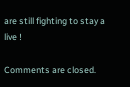are still fighting to stay a live !

Comments are closed.